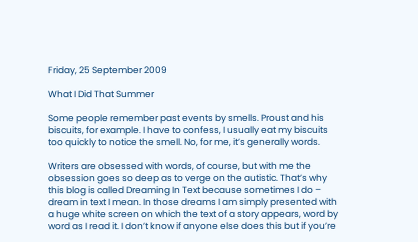Friday, 25 September 2009

What I Did That Summer

Some people remember past events by smells. Proust and his biscuits, for example. I have to confess, I usually eat my biscuits too quickly to notice the smell. No, for me, it’s generally words.

Writers are obsessed with words, of course, but with me the obsession goes so deep as to verge on the autistic. That’s why this blog is called Dreaming In Text because sometimes I do – dream in text I mean. In those dreams I am simply presented with a huge white screen on which the text of a story appears, word by word as I read it. I don’t know if anyone else does this but if you’re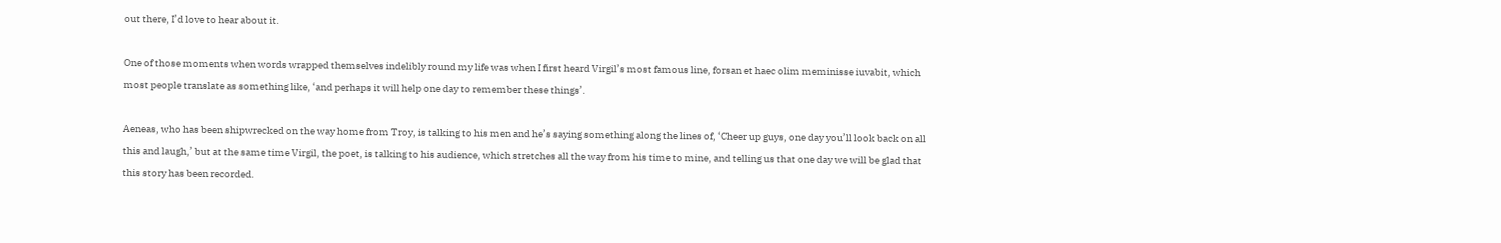out there, I’d love to hear about it.

One of those moments when words wrapped themselves indelibly round my life was when I first heard Virgil’s most famous line, forsan et haec olim meminisse iuvabit, which most people translate as something like, ‘and perhaps it will help one day to remember these things’.

Aeneas, who has been shipwrecked on the way home from Troy, is talking to his men and he’s saying something along the lines of, ‘Cheer up guys, one day you’ll look back on all this and laugh,’ but at the same time Virgil, the poet, is talking to his audience, which stretches all the way from his time to mine, and telling us that one day we will be glad that this story has been recorded.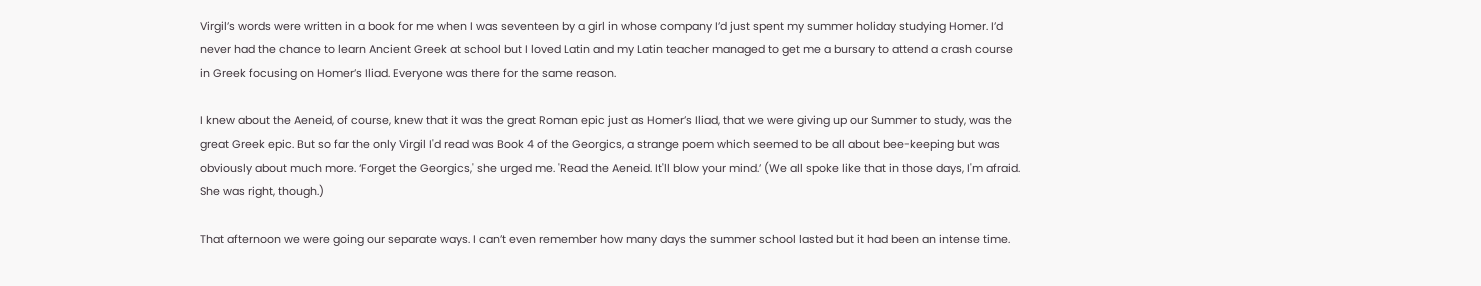Virgil’s words were written in a book for me when I was seventeen by a girl in whose company I’d just spent my summer holiday studying Homer. I’d never had the chance to learn Ancient Greek at school but I loved Latin and my Latin teacher managed to get me a bursary to attend a crash course in Greek focusing on Homer’s Iliad. Everyone was there for the same reason.

I knew about the Aeneid, of course, knew that it was the great Roman epic just as Homer’s Iliad, that we were giving up our Summer to study, was the great Greek epic. But so far the only Virgil I'd read was Book 4 of the Georgics, a strange poem which seemed to be all about bee-keeping but was obviously about much more. ‘Forget the Georgics,' she urged me. 'Read the Aeneid. It'll blow your mind.’ (We all spoke like that in those days, I'm afraid. She was right, though.)

That afternoon we were going our separate ways. I can’t even remember how many days the summer school lasted but it had been an intense time.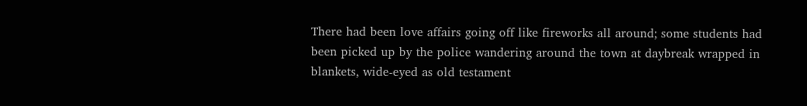There had been love affairs going off like fireworks all around; some students had been picked up by the police wandering around the town at daybreak wrapped in blankets, wide-eyed as old testament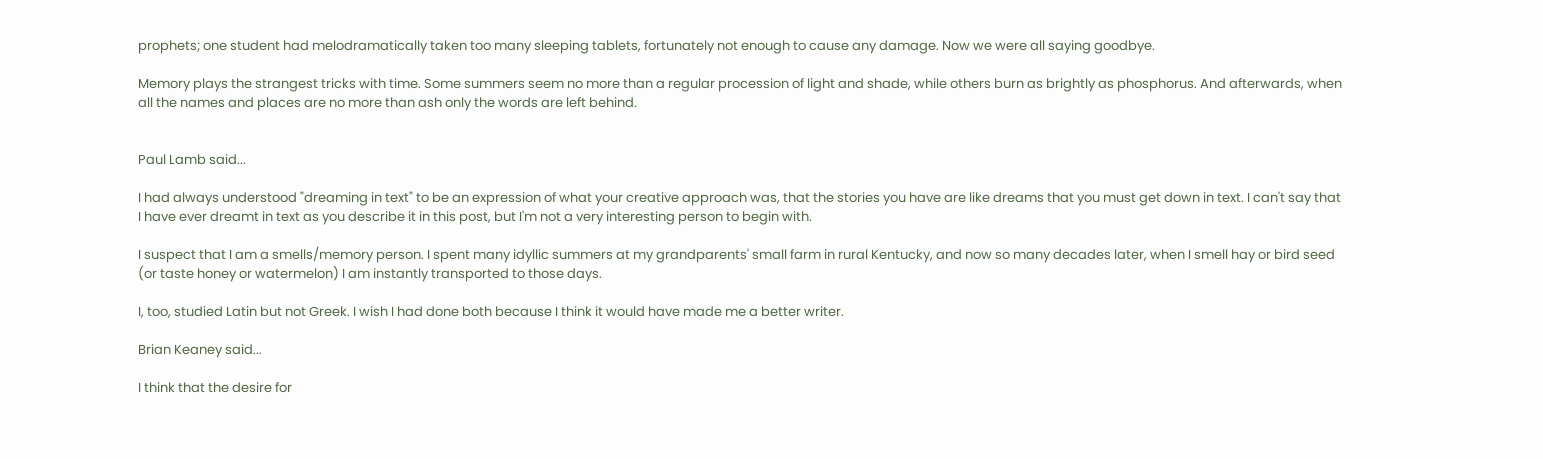prophets; one student had melodramatically taken too many sleeping tablets, fortunately not enough to cause any damage. Now we were all saying goodbye.

Memory plays the strangest tricks with time. Some summers seem no more than a regular procession of light and shade, while others burn as brightly as phosphorus. And afterwards, when all the names and places are no more than ash only the words are left behind.


Paul Lamb said...

I had always understood "dreaming in text" to be an expression of what your creative approach was, that the stories you have are like dreams that you must get down in text. I can't say that I have ever dreamt in text as you describe it in this post, but I'm not a very interesting person to begin with.

I suspect that I am a smells/memory person. I spent many idyllic summers at my grandparents' small farm in rural Kentucky, and now so many decades later, when I smell hay or bird seed (or taste honey or watermelon) I am instantly transported to those days.

I, too, studied Latin but not Greek. I wish I had done both because I think it would have made me a better writer.

Brian Keaney said...

I think that the desire for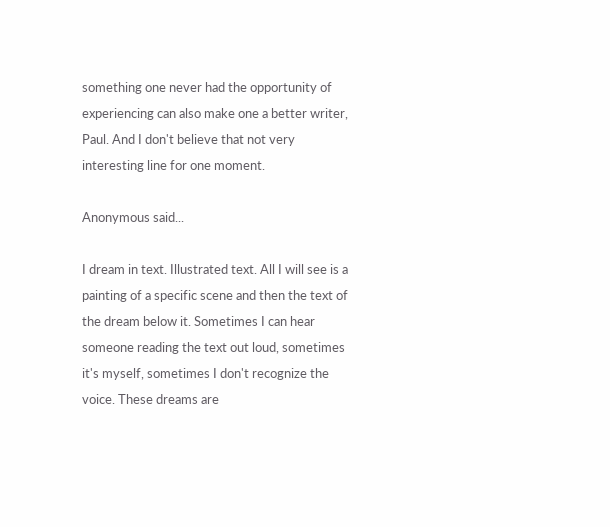something one never had the opportunity of experiencing can also make one a better writer, Paul. And I don't believe that not very interesting line for one moment.

Anonymous said...

I dream in text. Illustrated text. All I will see is a painting of a specific scene and then the text of the dream below it. Sometimes I can hear someone reading the text out loud, sometimes it's myself, sometimes I don't recognize the voice. These dreams are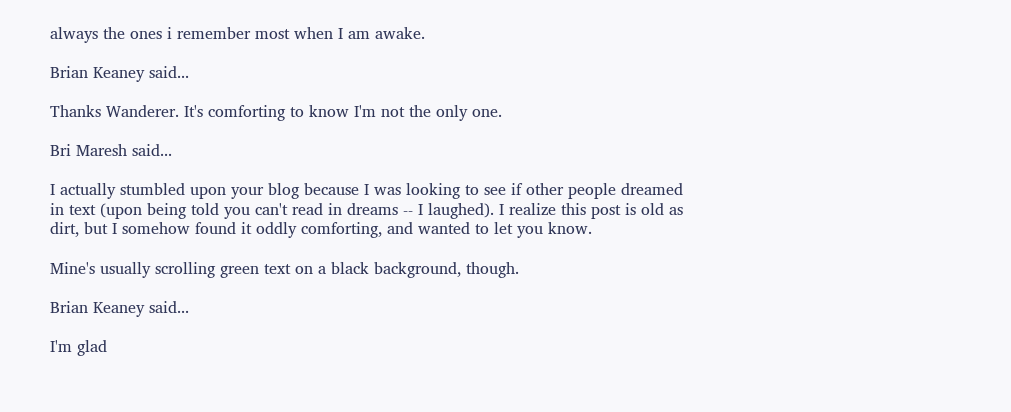always the ones i remember most when I am awake.

Brian Keaney said...

Thanks Wanderer. It's comforting to know I'm not the only one.

Bri Maresh said...

I actually stumbled upon your blog because I was looking to see if other people dreamed in text (upon being told you can't read in dreams -- I laughed). I realize this post is old as dirt, but I somehow found it oddly comforting, and wanted to let you know.

Mine's usually scrolling green text on a black background, though.

Brian Keaney said...

I'm glad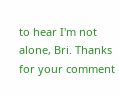to hear I'm not alone, Bri. Thanks for your comment